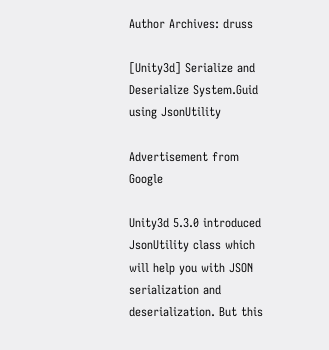Author Archives: druss

[Unity3d] Serialize and Deserialize System.Guid using JsonUtility

Advertisement from Google

Unity3d 5.3.0 introduced JsonUtility class which will help you with JSON serialization and deserialization. But this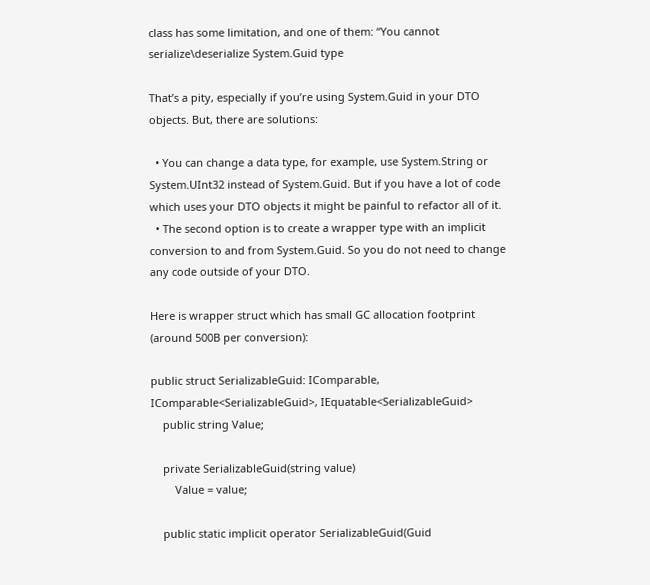class has some limitation, and one of them: “You cannot serialize\deserialize System.Guid type

That’s a pity, especially if you’re using System.Guid in your DTO objects. But, there are solutions:

  • You can change a data type, for example, use System.String or System.UInt32 instead of System.Guid. But if you have a lot of code which uses your DTO objects it might be painful to refactor all of it.
  • The second option is to create a wrapper type with an implicit conversion to and from System.Guid. So you do not need to change any code outside of your DTO.

Here is wrapper struct which has small GC allocation footprint (around 500B per conversion):

public struct SerializableGuid: IComparable, IComparable<SerializableGuid>, IEquatable<SerializableGuid>
    public string Value;

    private SerializableGuid(string value)
        Value = value;

    public static implicit operator SerializableGuid(Guid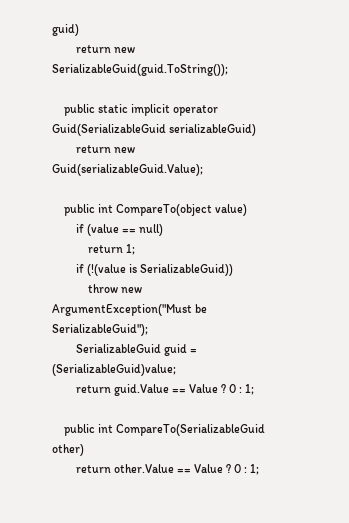guid)
        return new SerializableGuid(guid.ToString());

    public static implicit operator Guid(SerializableGuid serializableGuid)
        return new Guid(serializableGuid.Value);

    public int CompareTo(object value)
        if (value == null)
            return 1;
        if (!(value is SerializableGuid))
            throw new ArgumentException("Must be SerializableGuid");
        SerializableGuid guid = (SerializableGuid)value;
        return guid.Value == Value ? 0 : 1;

    public int CompareTo(SerializableGuid other)
        return other.Value == Value ? 0 : 1;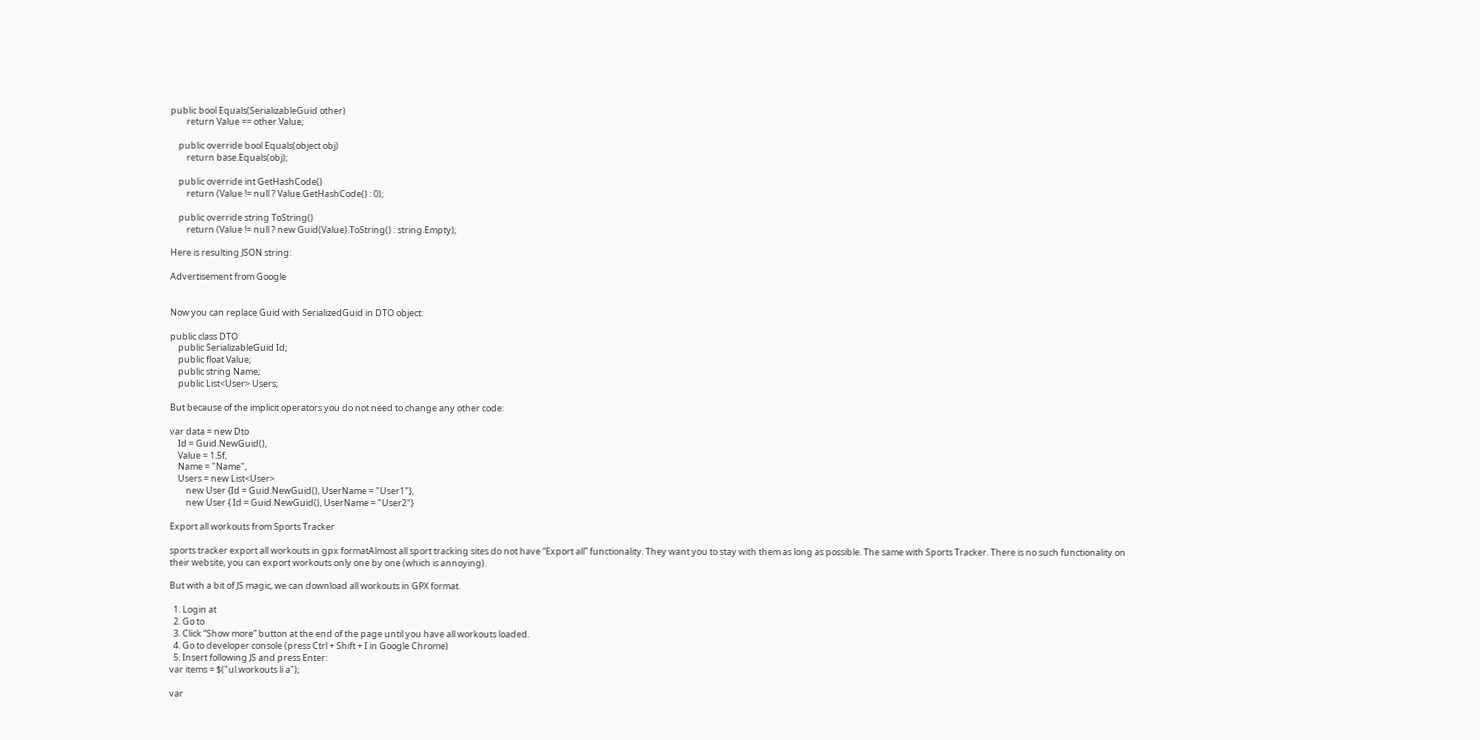public bool Equals(SerializableGuid other)
        return Value == other.Value;

    public override bool Equals(object obj)
        return base.Equals(obj);

    public override int GetHashCode()
        return (Value != null ? Value.GetHashCode() : 0);

    public override string ToString()
        return (Value != null ? new Guid(Value).ToString() : string.Empty);

Here is resulting JSON string:

Advertisement from Google


Now you can replace Guid with SerializedGuid in DTO object:

public class DTO
    public SerializableGuid Id;
    public float Value;
    public string Name;
    public List<User> Users;

But because of the implicit operators you do not need to change any other code:

var data = new Dto
    Id = Guid.NewGuid(),
    Value = 1.5f,
    Name = "Name",
    Users = new List<User>
        new User {Id = Guid.NewGuid(), UserName = "User1"},
        new User { Id = Guid.NewGuid(), UserName = "User2"}

Export all workouts from Sports Tracker

sports tracker export all workouts in gpx formatAlmost all sport tracking sites do not have “Export all” functionality. They want you to stay with them as long as possible. The same with Sports Tracker. There is no such functionality on their website, you can export workouts only one by one (which is annoying).

But with a bit of JS magic, we can download all workouts in GPX format.

  1. Login at
  2. Go to
  3. Click “Show more” button at the end of the page until you have all workouts loaded.
  4. Go to developer console (press Ctrl + Shift + I in Google Chrome)
  5. Insert following JS and press Enter:
var items = $("ul.workouts li a");

var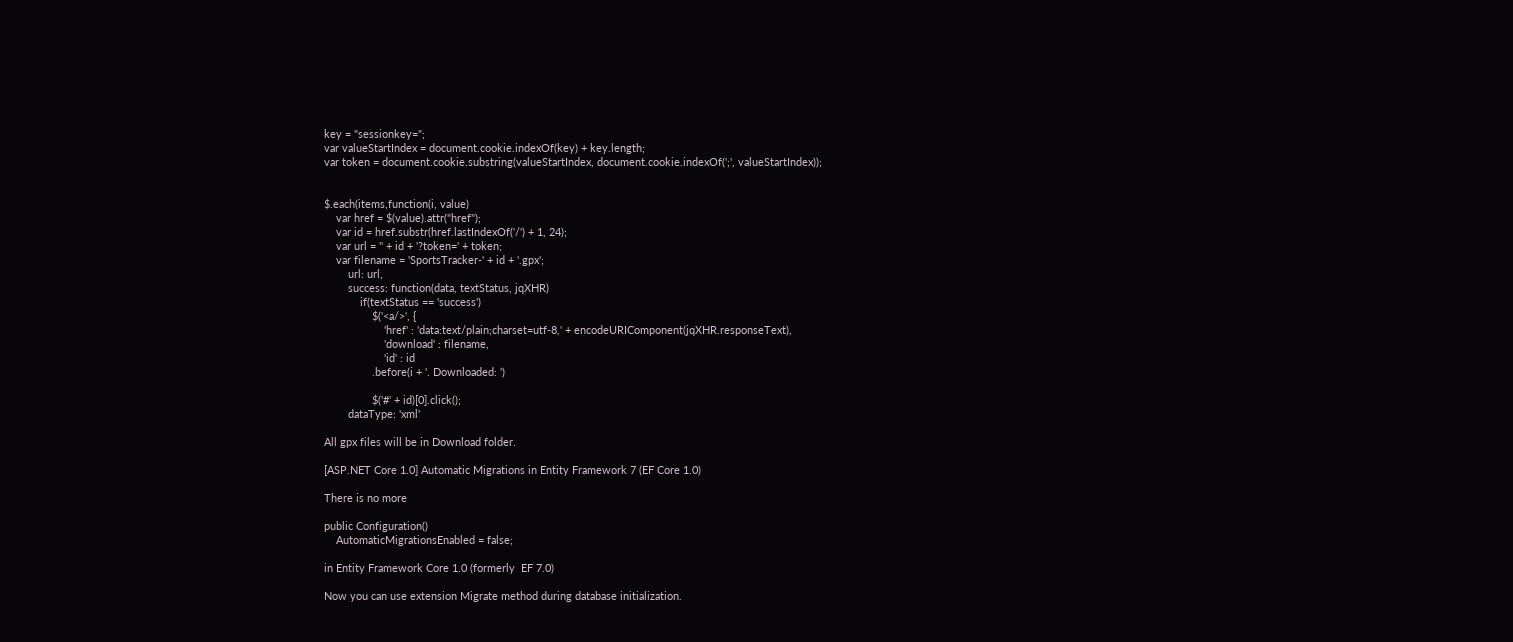key = "sessionkey=";
var valueStartIndex = document.cookie.indexOf(key) + key.length;
var token = document.cookie.substring(valueStartIndex, document.cookie.indexOf(';', valueStartIndex));


$.each(items,function(i, value)
    var href = $(value).attr("href");
    var id = href.substr(href.lastIndexOf('/') + 1, 24);
    var url = '' + id + '?token=' + token;
    var filename = 'SportsTracker-' + id + '.gpx';
        url: url,
        success: function(data, textStatus, jqXHR)
            if(textStatus == 'success')
                $('<a/>', {
                    'href' : 'data:text/plain;charset=utf-8,' + encodeURIComponent(jqXHR.responseText),
                    'download' : filename,
                    'id' : id
                .before(i + '. Downloaded: ')

                $('#' + id)[0].click();
        dataType: 'xml'

All gpx files will be in Download folder.

[ASP.NET Core 1.0] Automatic Migrations in Entity Framework 7 (EF Core 1.0)

There is no more

public Configuration()
    AutomaticMigrationsEnabled = false;

in Entity Framework Core 1.0 (formerly  EF 7.0)

Now you can use extension Migrate method during database initialization.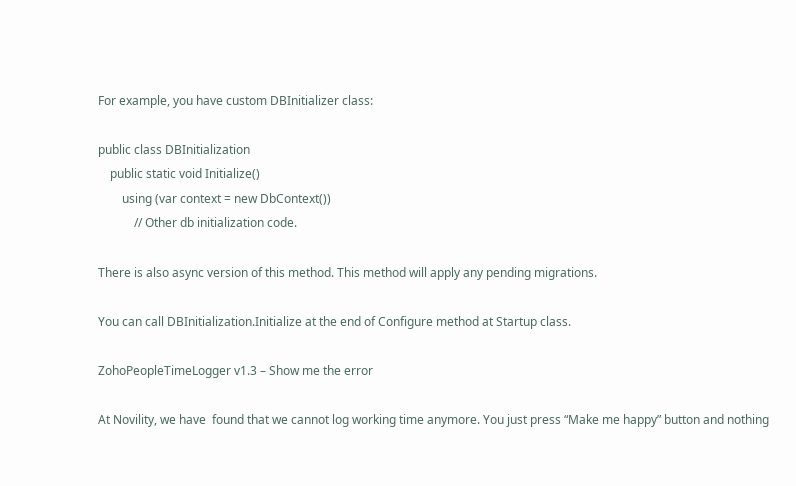For example, you have custom DBInitializer class:

public class DBInitialization
    public static void Initialize()
        using (var context = new DbContext())
            // Other db initialization code.

There is also async version of this method. This method will apply any pending migrations.

You can call DBInitialization.Initialize at the end of Configure method at Startup class.

ZohoPeopleTimeLogger v1.3 – Show me the error

At Novility, we have  found that we cannot log working time anymore. You just press “Make me happy” button and nothing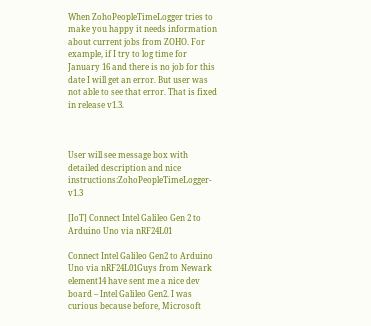When ZohoPeopleTimeLogger tries to make you happy it needs information about current jobs from ZOHO. For example, if I try to log time for January 16 and there is no job for this date I will get an error. But user was not able to see that error. That is fixed in release v1.3.



User will see message box with detailed description and nice instructions:ZohoPeopleTimeLogger-v1.3

[IoT] Connect Intel Galileo Gen 2 to Arduino Uno via nRF24L01

Connect Intel Galileo Gen2 to Arduino Uno via nRF24L01Guys from Newark element14 have sent me a nice dev board – Intel Galileo Gen2. I was curious because before, Microsoft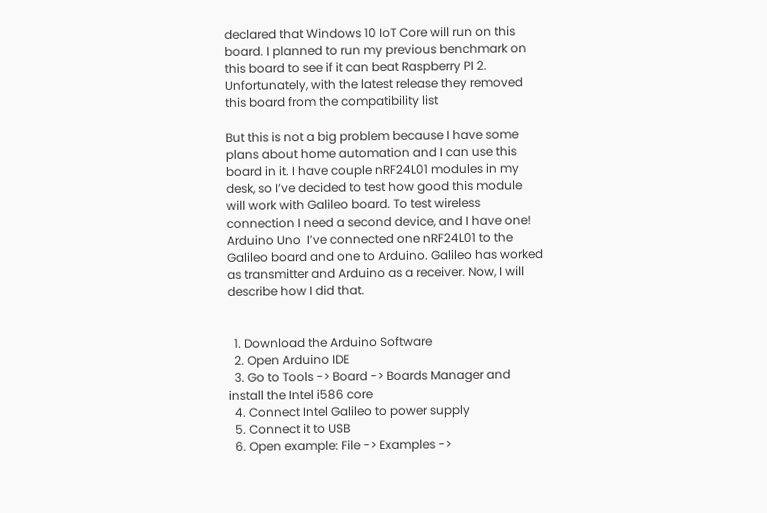declared that Windows 10 IoT Core will run on this board. I planned to run my previous benchmark on this board to see if it can beat Raspberry PI 2. Unfortunately, with the latest release they removed this board from the compatibility list

But this is not a big problem because I have some plans about home automation and I can use this board in it. I have couple nRF24L01 modules in my desk, so I’ve decided to test how good this module will work with Galileo board. To test wireless connection I need a second device, and I have one! Arduino Uno  I’ve connected one nRF24L01 to the Galileo board and one to Arduino. Galileo has worked as transmitter and Arduino as a receiver. Now, I will describe how I did that.


  1. Download the Arduino Software
  2. Open Arduino IDE
  3. Go to Tools -> Board -> Boards Manager and install the Intel i586 core
  4. Connect Intel Galileo to power supply
  5. Connect it to USB
  6. Open example: File -> Examples ->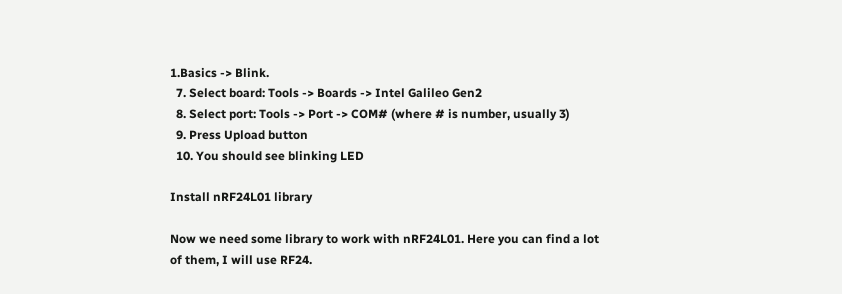1.Basics -> Blink.
  7. Select board: Tools -> Boards -> Intel Galileo Gen2
  8. Select port: Tools -> Port -> COM# (where # is number, usually 3)
  9. Press Upload button
  10. You should see blinking LED

Install nRF24L01 library

Now we need some library to work with nRF24L01. Here you can find a lot of them, I will use RF24.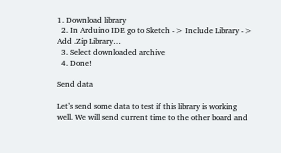1. Download library
  2. In Arduino IDE go to Sketch -> Include Library -> Add .Zip Library…
  3. Select downloaded archive
  4. Done!

Send data

Let’s send some data to test if this library is working well. We will send current time to the other board and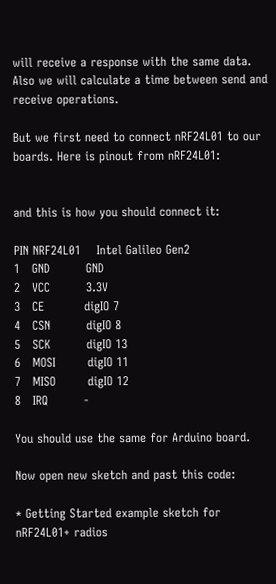will receive a response with the same data. Also we will calculate a time between send and receive operations.

But we first need to connect nRF24L01 to our boards. Here is pinout from nRF24L01:


and this is how you should connect it:

PIN NRF24L01    Intel Galileo Gen2
1   GND         GND
2   VCC         3.3V
3   CE          digIO 7
4   CSN         digIO 8
5   SCK         digIO 13
6   MOSI        digIO 11
7   MISO        digIO 12
8   IRQ         -

You should use the same for Arduino board.

Now open new sketch and past this code:

* Getting Started example sketch for nRF24L01+ radios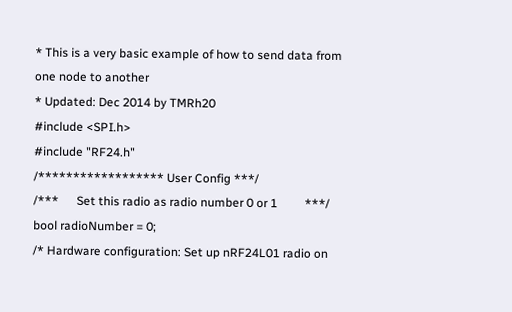* This is a very basic example of how to send data from one node to another
* Updated: Dec 2014 by TMRh20
#include <SPI.h>
#include "RF24.h"
/****************** User Config ***/
/***      Set this radio as radio number 0 or 1         ***/
bool radioNumber = 0;
/* Hardware configuration: Set up nRF24L01 radio on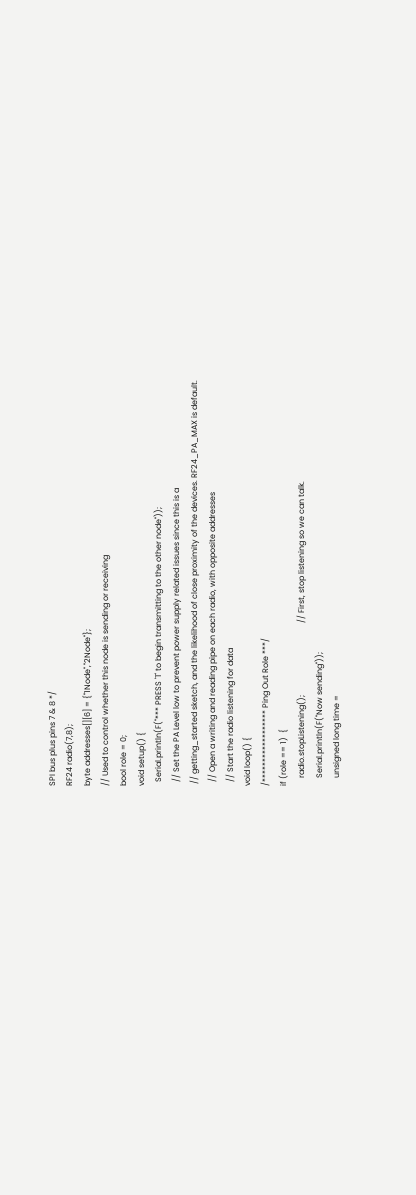SPI bus plus pins 7 & 8 */
RF24 radio(7,8);
byte addresses[][6] = {"1Node","2Node"};
// Used to control whether this node is sending or receiving
bool role = 0;
void setup() {
  Serial.println(F("*** PRESS 'T' to begin transmitting to the other node"));
  // Set the PA Level low to prevent power supply related issues since this is a
 // getting_started sketch, and the likelihood of close proximity of the devices. RF24_PA_MAX is default.
  // Open a writing and reading pipe on each radio, with opposite addresses
  // Start the radio listening for data
void loop() {
/****************** Ping Out Role ***/
if (role == 1)  {
    radio.stopListening();                                    // First, stop listening so we can talk.
    Serial.println(F("Now sending"));
    unsigned long time =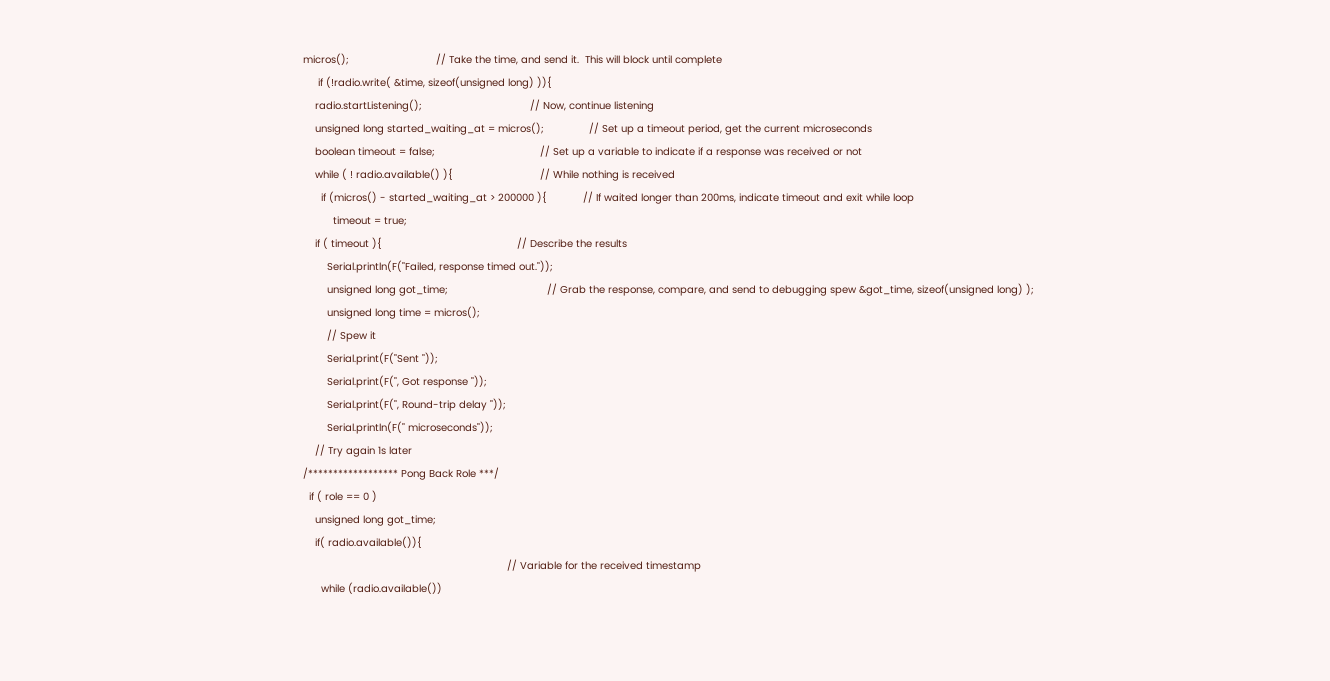micros();                             // Take the time, and send it.  This will block until complete
     if (!radio.write( &time, sizeof(unsigned long) )){
    radio.startListening();                                    // Now, continue listening
    unsigned long started_waiting_at = micros();               // Set up a timeout period, get the current microseconds
    boolean timeout = false;                                   // Set up a variable to indicate if a response was received or not
    while ( ! radio.available() ){                             // While nothing is received
      if (micros() - started_waiting_at > 200000 ){            // If waited longer than 200ms, indicate timeout and exit while loop
          timeout = true;
    if ( timeout ){                                             // Describe the results
        Serial.println(F("Failed, response timed out."));
        unsigned long got_time;                                 // Grab the response, compare, and send to debugging spew &got_time, sizeof(unsigned long) );
        unsigned long time = micros();
        // Spew it
        Serial.print(F("Sent "));
        Serial.print(F(", Got response "));
        Serial.print(F(", Round-trip delay "));
        Serial.println(F(" microseconds"));
    // Try again 1s later
/****************** Pong Back Role ***/
  if ( role == 0 )
    unsigned long got_time;
    if( radio.available()){
                                                                    // Variable for the received timestamp
      while (radio.available())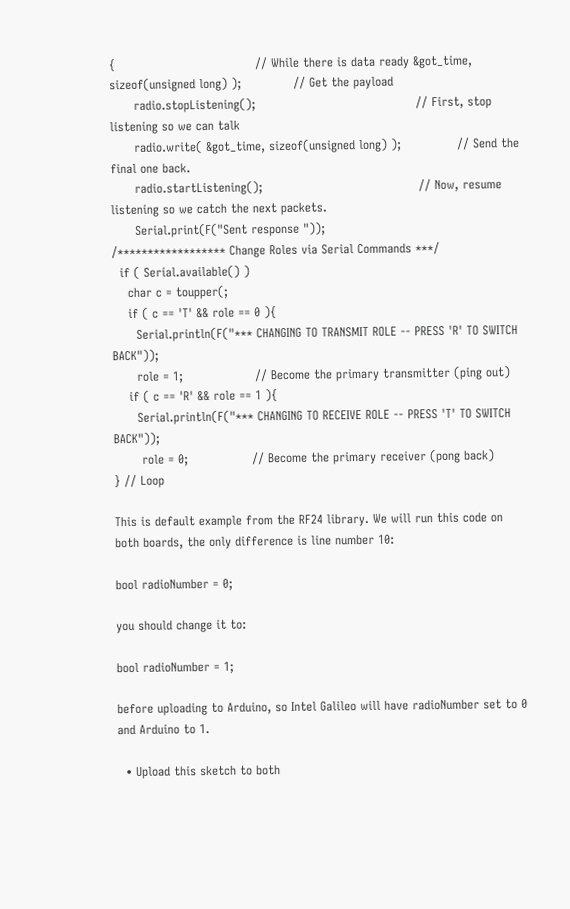{                                   // While there is data ready &got_time, sizeof(unsigned long) );             // Get the payload
      radio.stopListening();                                        // First, stop listening so we can talk
      radio.write( &got_time, sizeof(unsigned long) );              // Send the final one back.
      radio.startListening();                                       // Now, resume listening so we catch the next packets.
      Serial.print(F("Sent response "));
/****************** Change Roles via Serial Commands ***/
  if ( Serial.available() )
    char c = toupper(;
    if ( c == 'T' && role == 0 ){
      Serial.println(F("*** CHANGING TO TRANSMIT ROLE -- PRESS 'R' TO SWITCH BACK"));
      role = 1;                  // Become the primary transmitter (ping out)
    if ( c == 'R' && role == 1 ){
      Serial.println(F("*** CHANGING TO RECEIVE ROLE -- PRESS 'T' TO SWITCH BACK"));
       role = 0;                // Become the primary receiver (pong back)
} // Loop

This is default example from the RF24 library. We will run this code on both boards, the only difference is line number 10:

bool radioNumber = 0;

you should change it to:

bool radioNumber = 1;

before uploading to Arduino, so Intel Galileo will have radioNumber set to 0 and Arduino to 1.

  • Upload this sketch to both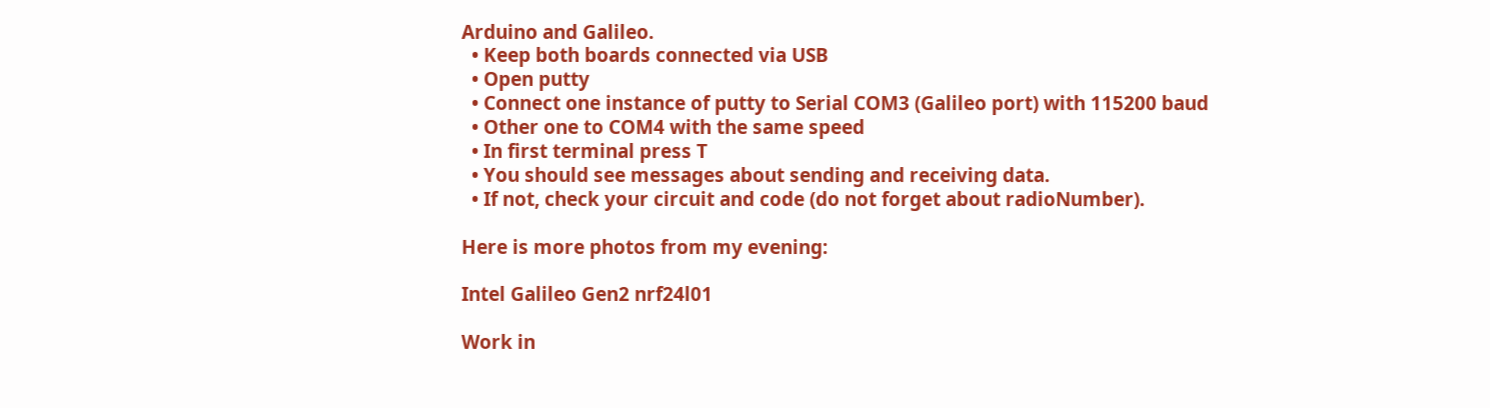Arduino and Galileo.
  • Keep both boards connected via USB
  • Open putty
  • Connect one instance of putty to Serial COM3 (Galileo port) with 115200 baud
  • Other one to COM4 with the same speed
  • In first terminal press T
  • You should see messages about sending and receiving data.
  • If not, check your circuit and code (do not forget about radioNumber).

Here is more photos from my evening:

Intel Galileo Gen2 nrf24l01

Work in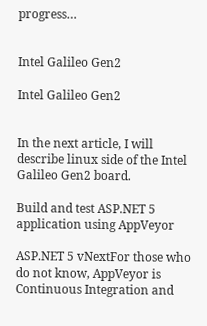progress…


Intel Galileo Gen2

Intel Galileo Gen2


In the next article, I will describe linux side of the Intel Galileo Gen2 board.

Build and test ASP.NET 5 application using AppVeyor

ASP.NET 5 vNextFor those who do not know, AppVeyor is Continuous Integration and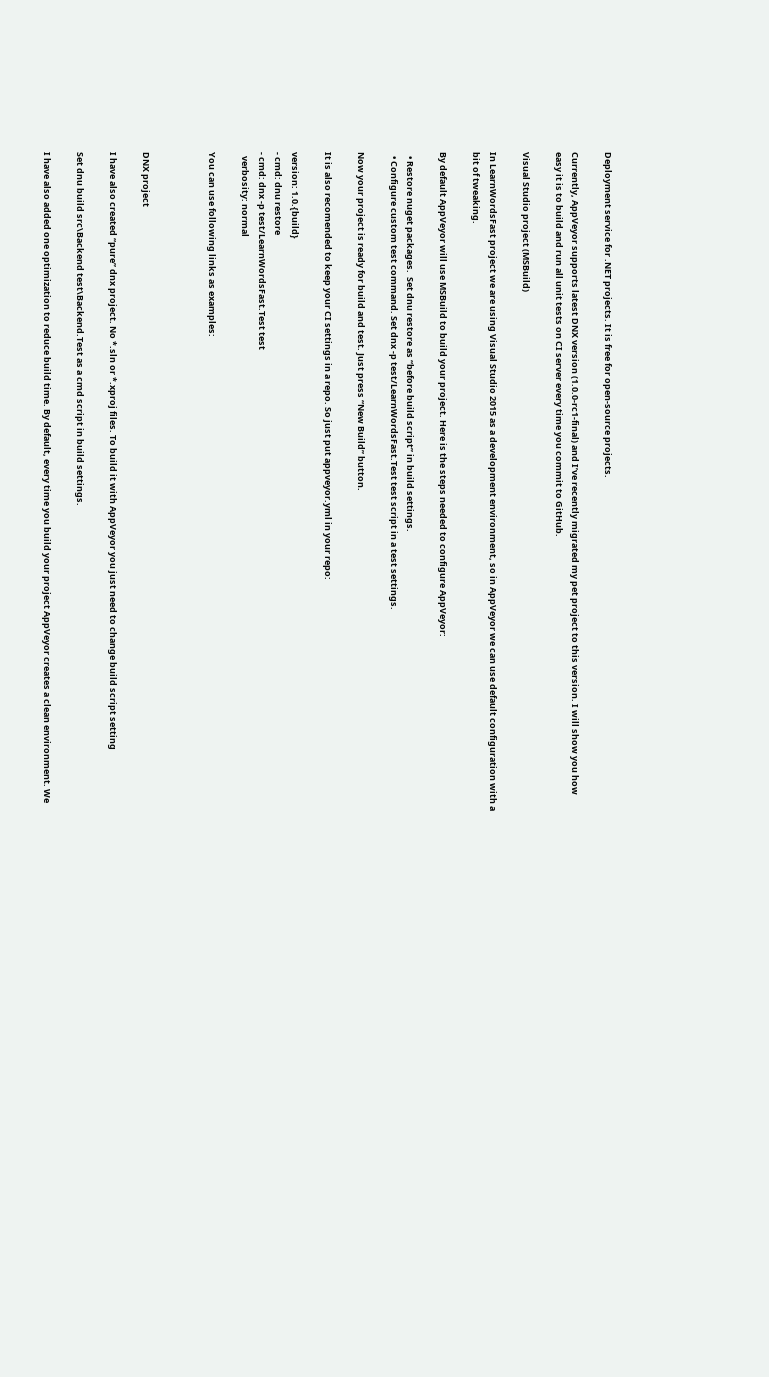Deployment service for .NET projects. It is free for open-source projects.

Currently, AppVeyor supports latest DNX version (1.0.0-rc1-final) and I’ve recently migrated my pet project to this version. I will show you how easy it is to build and run all unit tests on CI server every time you commit to GitHub.

Visual Studio project (MSBuild)

In LearnWordsFast project we are using Visual Studio 2015 as a development environment, so in AppVeyor we can use default configuration with a bit of tweaking.

By default AppVeyor will use MSBuild to build your project. Here is the steps needed to configure AppVeyor:

  • Restore nuget packages.  Set dnu restore as “before build script” in build settings.
  • Configure custom test command. Set dnx -p test/LearnWordsFast.Test test script in a test settings.

Now your project is ready for build and test. Just press “New Build” button.

It is also recomended to keep your CI settings in a repo. So just put appveyor.yml in your repo:

version: 1.0.{build}
- cmd: dnu restore
- cmd: dnx -p test/LearnWordsFast.Test test
  verbosity: normal

You can use following links as examples:



DNX project

I have also created “pure” dnx project. No *.sln or *.xproj files. To build it with AppVeyor you just need to change build script setting

Set dnu build src\Backend test\Backend.Test as a cmd script in build settings.

I have also added one optimization to reduce build time. By default, every time you build your project AppVeyor creates a clean environment. We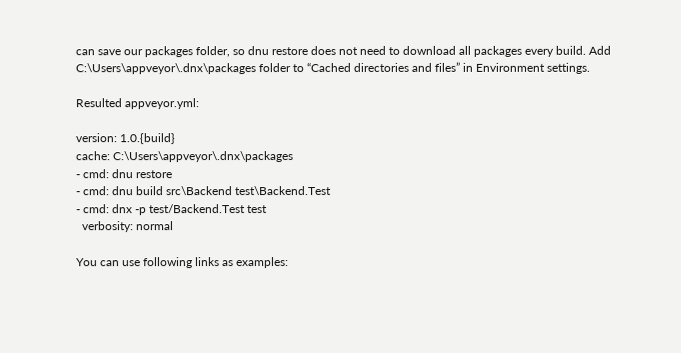can save our packages folder, so dnu restore does not need to download all packages every build. Add C:\Users\appveyor\.dnx\packages folder to “Cached directories and files” in Environment settings.

Resulted appveyor.yml:

version: 1.0.{build}
cache: C:\Users\appveyor\.dnx\packages
- cmd: dnu restore
- cmd: dnu build src\Backend test\Backend.Test
- cmd: dnx -p test/Backend.Test test
  verbosity: normal

You can use following links as examples: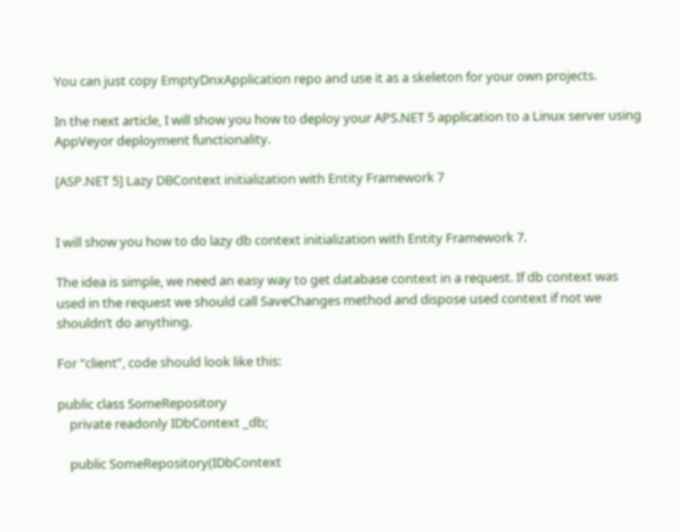You can just copy EmptyDnxApplication repo and use it as a skeleton for your own projects.

In the next article, I will show you how to deploy your APS.NET 5 application to a Linux server using AppVeyor deployment functionality.

[ASP.NET 5] Lazy DBContext initialization with Entity Framework 7


I will show you how to do lazy db context initialization with Entity Framework 7.

The idea is simple, we need an easy way to get database context in a request. If db context was used in the request we should call SaveChanges method and dispose used context if not we shouldn’t do anything.

For “client”, code should look like this:

public class SomeRepository
    private readonly IDbContext _db;

    public SomeRepository(IDbContext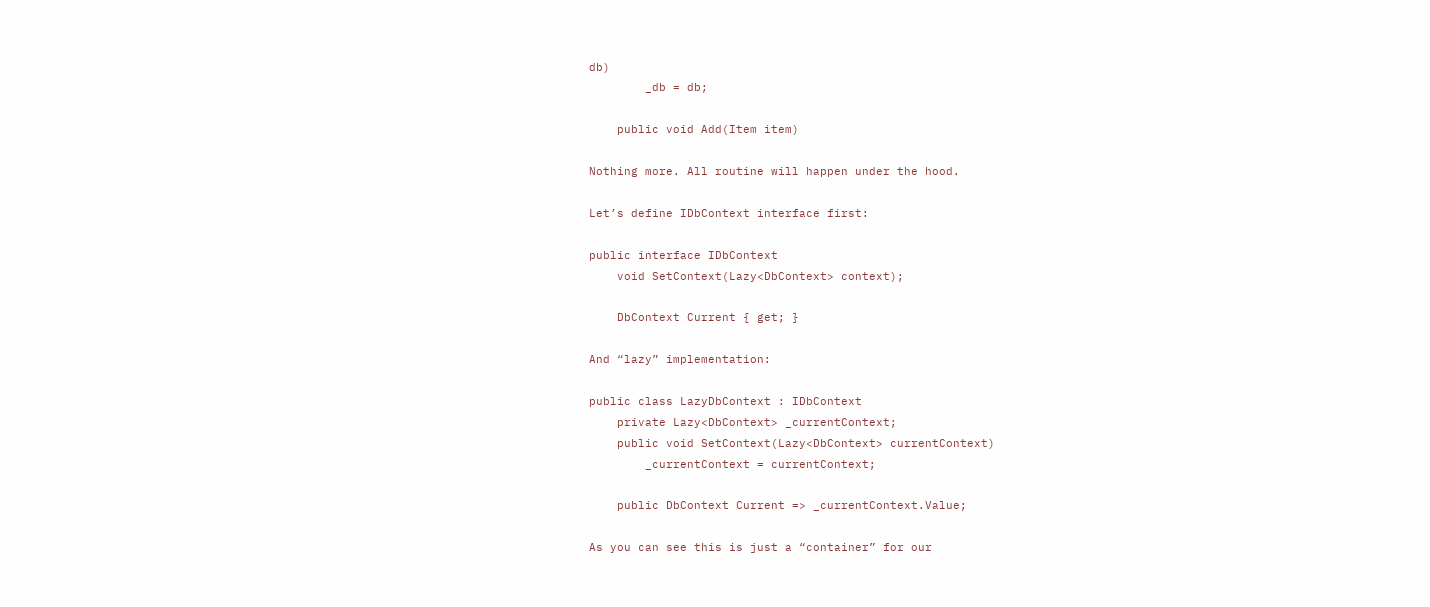db)
        _db = db;

    public void Add(Item item)

Nothing more. All routine will happen under the hood.

Let’s define IDbContext interface first:

public interface IDbContext
    void SetContext(Lazy<DbContext> context);

    DbContext Current { get; }

And “lazy” implementation:

public class LazyDbContext : IDbContext
    private Lazy<DbContext> _currentContext;
    public void SetContext(Lazy<DbContext> currentContext)
        _currentContext = currentContext;

    public DbContext Current => _currentContext.Value;

As you can see this is just a “container” for our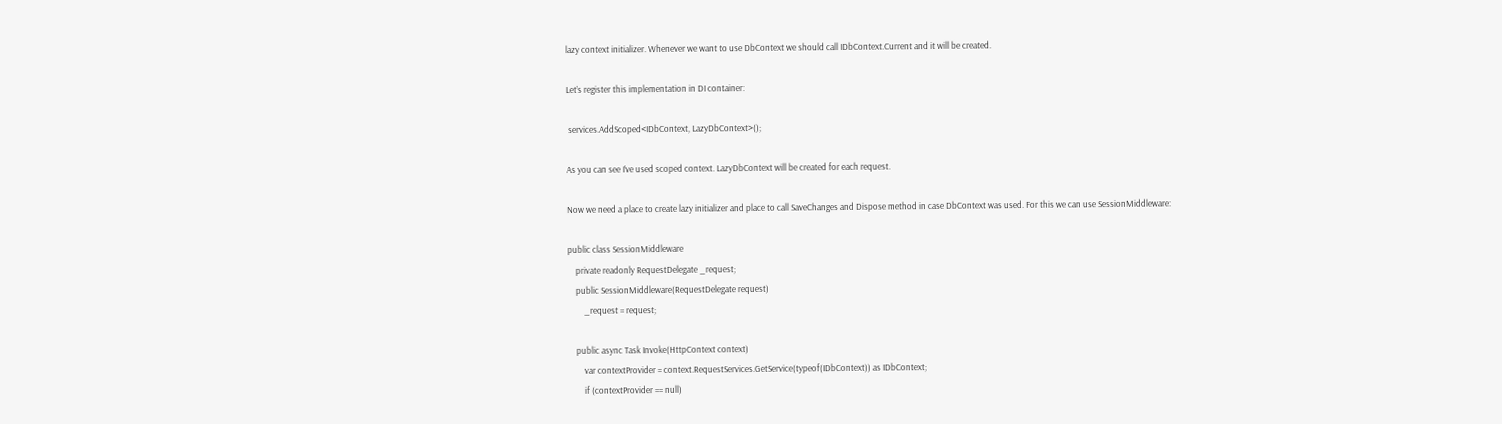lazy context initializer. Whenever we want to use DbContext we should call IDbContext.Current and it will be created.

Let’s register this implementation in DI container:

 services.AddScoped<IDbContext, LazyDbContext>();

As you can see I’ve used scoped context. LazyDbContext will be created for each request.

Now we need a place to create lazy initializer and place to call SaveChanges and Dispose method in case DbContext was used. For this we can use SessionMiddleware:

public class SessionMiddleware
    private readonly RequestDelegate _request;
    public SessionMiddleware(RequestDelegate request)
        _request = request;

    public async Task Invoke(HttpContext context)
        var contextProvider = context.RequestServices.GetService(typeof(IDbContext)) as IDbContext;
        if (contextProvider == null)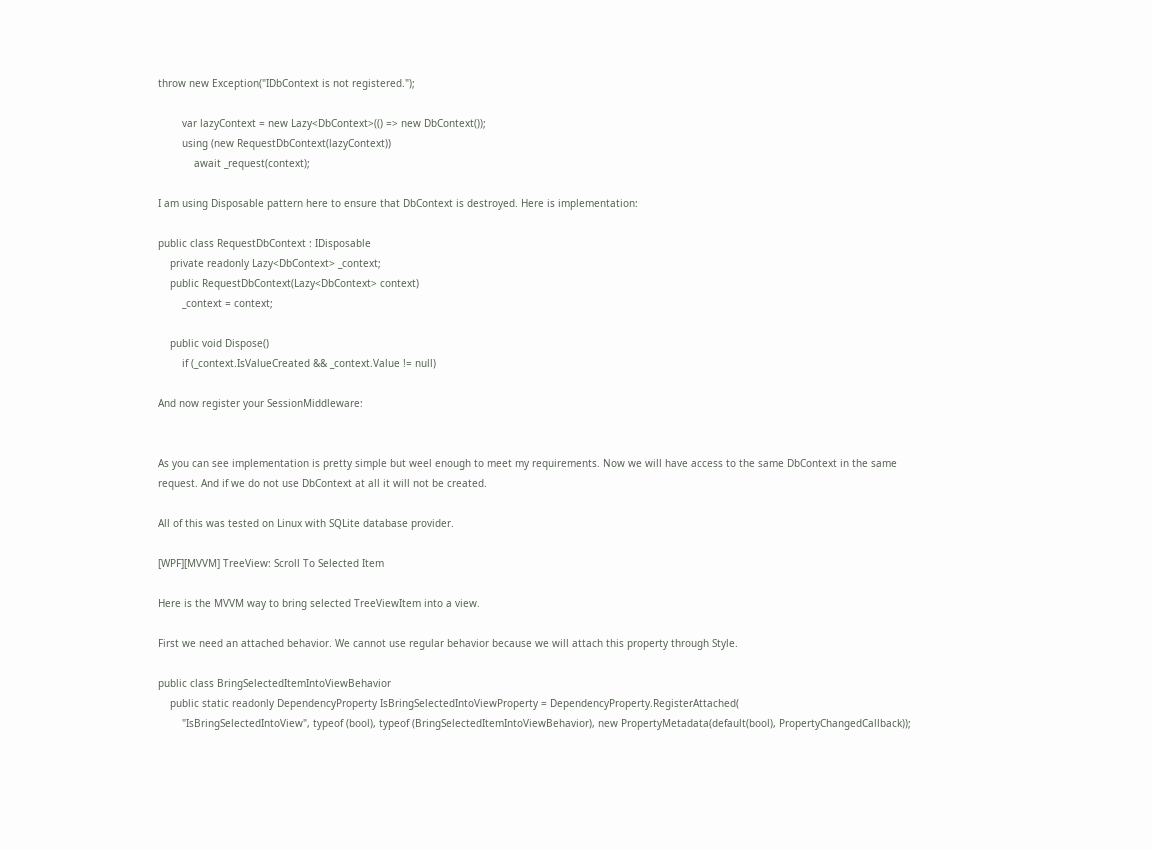throw new Exception("IDbContext is not registered.");

        var lazyContext = new Lazy<DbContext>(() => new DbContext());
        using (new RequestDbContext(lazyContext))
            await _request(context);

I am using Disposable pattern here to ensure that DbContext is destroyed. Here is implementation:

public class RequestDbContext : IDisposable
    private readonly Lazy<DbContext> _context;
    public RequestDbContext(Lazy<DbContext> context)
        _context = context;

    public void Dispose()
        if (_context.IsValueCreated && _context.Value != null)

And now register your SessionMiddleware:


As you can see implementation is pretty simple but weel enough to meet my requirements. Now we will have access to the same DbContext in the same request. And if we do not use DbContext at all it will not be created.

All of this was tested on Linux with SQLite database provider.

[WPF][MVVM] TreeView: Scroll To Selected Item

Here is the MVVM way to bring selected TreeViewItem into a view.

First we need an attached behavior. We cannot use regular behavior because we will attach this property through Style.

public class BringSelectedItemIntoViewBehavior
    public static readonly DependencyProperty IsBringSelectedIntoViewProperty = DependencyProperty.RegisterAttached(
        "IsBringSelectedIntoView", typeof (bool), typeof (BringSelectedItemIntoViewBehavior), new PropertyMetadata(default(bool), PropertyChangedCallback));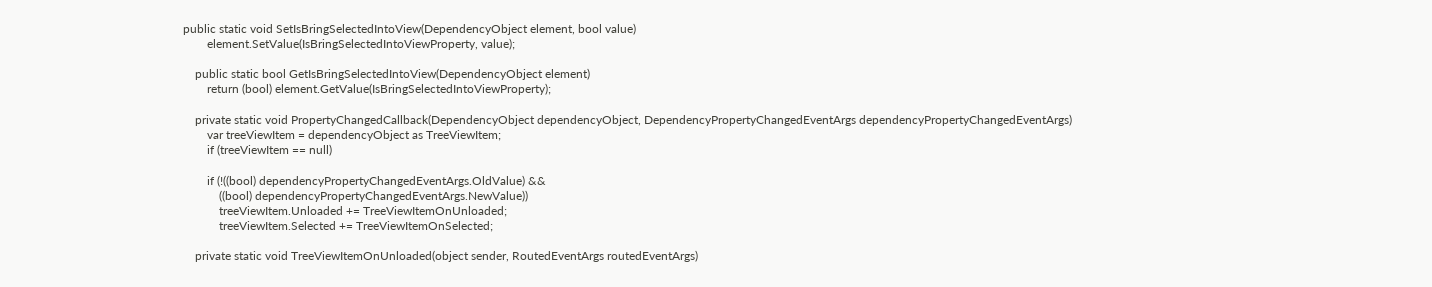public static void SetIsBringSelectedIntoView(DependencyObject element, bool value)
        element.SetValue(IsBringSelectedIntoViewProperty, value);

    public static bool GetIsBringSelectedIntoView(DependencyObject element)
        return (bool) element.GetValue(IsBringSelectedIntoViewProperty);

    private static void PropertyChangedCallback(DependencyObject dependencyObject, DependencyPropertyChangedEventArgs dependencyPropertyChangedEventArgs)
        var treeViewItem = dependencyObject as TreeViewItem;
        if (treeViewItem == null)

        if (!((bool) dependencyPropertyChangedEventArgs.OldValue) &&
            ((bool) dependencyPropertyChangedEventArgs.NewValue))
            treeViewItem.Unloaded += TreeViewItemOnUnloaded;
            treeViewItem.Selected += TreeViewItemOnSelected;

    private static void TreeViewItemOnUnloaded(object sender, RoutedEventArgs routedEventArgs)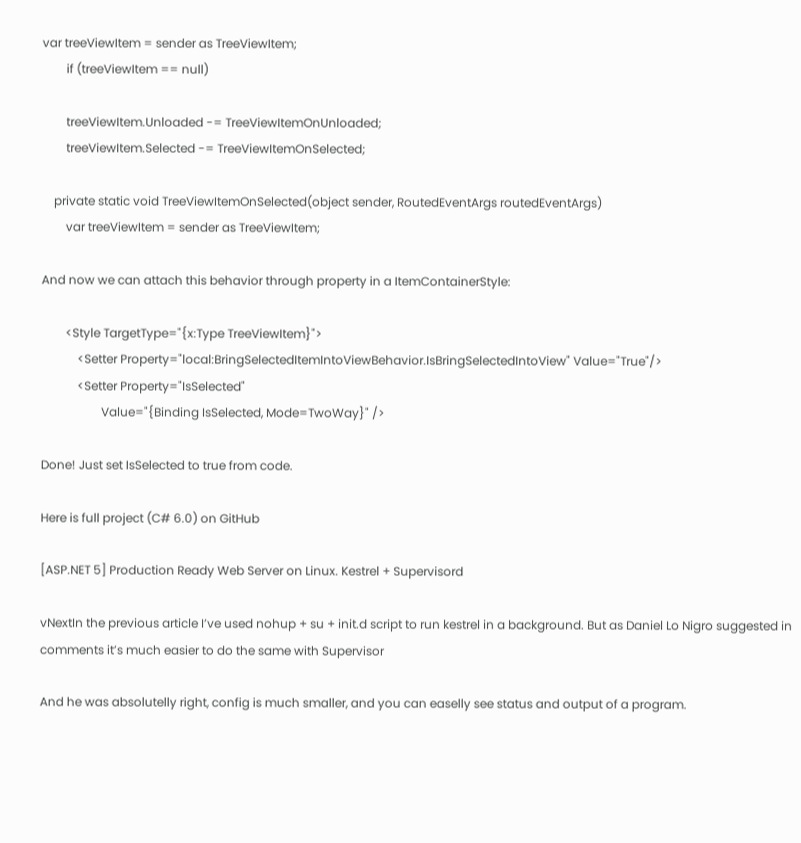var treeViewItem = sender as TreeViewItem;
        if (treeViewItem == null)

        treeViewItem.Unloaded -= TreeViewItemOnUnloaded;
        treeViewItem.Selected -= TreeViewItemOnSelected;

    private static void TreeViewItemOnSelected(object sender, RoutedEventArgs routedEventArgs)
        var treeViewItem = sender as TreeViewItem;

And now we can attach this behavior through property in a ItemContainerStyle:

        <Style TargetType="{x:Type TreeViewItem}">
            <Setter Property="local:BringSelectedItemIntoViewBehavior.IsBringSelectedIntoView" Value="True"/>
            <Setter Property="IsSelected"
                    Value="{Binding IsSelected, Mode=TwoWay}" />

Done! Just set IsSelected to true from code.

Here is full project (C# 6.0) on GitHub

[ASP.NET 5] Production Ready Web Server on Linux. Kestrel + Supervisord

vNextIn the previous article I’ve used nohup + su + init.d script to run kestrel in a background. But as Daniel Lo Nigro suggested in comments it’s much easier to do the same with Supervisor

And he was absolutelly right, config is much smaller, and you can easelly see status and output of a program.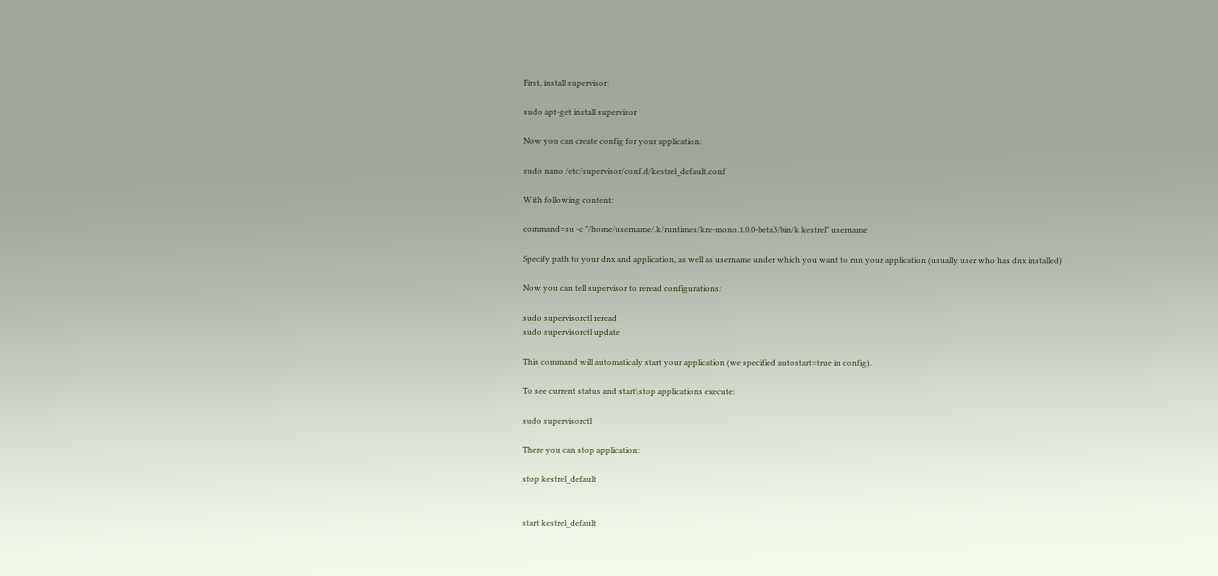First, install supervisor:

sudo apt-get install supervisor

Now you can create config for your application:

sudo nano /etc/supervisor/conf.d/kestrel_default.conf

With following content:

command=su -c "/home/username/.k/runtimes/kre-mono.1.0.0-beta3/bin/k kestrel" username

Specify path to your dnx and application, as well as username under which you want to run your application (usually user who has dnx installed)

Now you can tell supervisor to reread configurations:

sudo supervisorctl reread
sudo supervisorctl update

This command will automaticaly start your application (we specified autostart=true in config).

To see current status and start\stop applications execute:

sudo supervisorctl

There you can stop application:

stop kestrel_default


start kestrel_default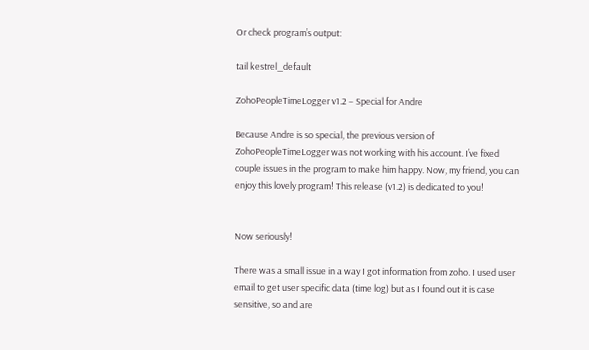Or check program’s output:

tail kestrel_default

ZohoPeopleTimeLogger v1.2 – Special for Andre

Because Andre is so special, the previous version of ZohoPeopleTimeLogger was not working with his account. I’ve fixed couple issues in the program to make him happy. Now, my friend, you can enjoy this lovely program! This release (v1.2) is dedicated to you!


Now seriously!

There was a small issue in a way I got information from zoho. I used user email to get user specific data (time log) but as I found out it is case sensitive, so and are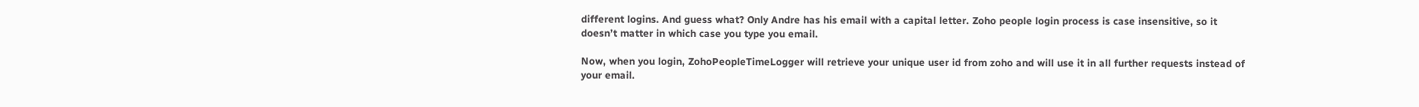different logins. And guess what? Only Andre has his email with a capital letter. Zoho people login process is case insensitive, so it doesn’t matter in which case you type you email.

Now, when you login, ZohoPeopleTimeLogger will retrieve your unique user id from zoho and will use it in all further requests instead of your email.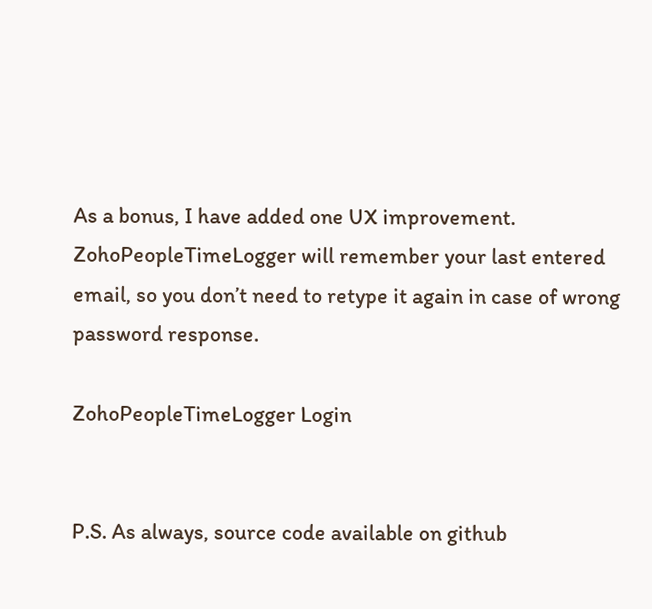As a bonus, I have added one UX improvement. ZohoPeopleTimeLogger will remember your last entered email, so you don’t need to retype it again in case of wrong password response.

ZohoPeopleTimeLogger Login


P.S. As always, source code available on github